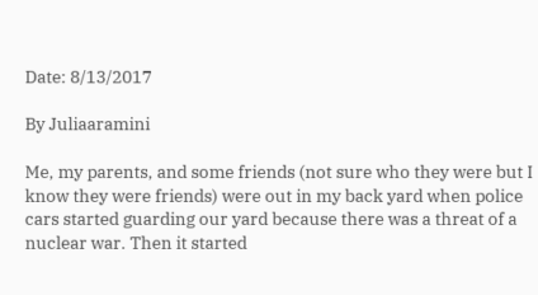Date: 8/13/2017

By Juliaaramini

Me, my parents, and some friends (not sure who they were but I know they were friends) were out in my back yard when police cars started guarding our yard because there was a threat of a nuclear war. Then it started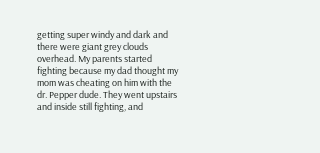getting super windy and dark and there were giant grey clouds overhead. My parents started fighting because my dad thought my mom was cheating on him with the dr. Pepper dude. They went upstairs and inside still fighting, and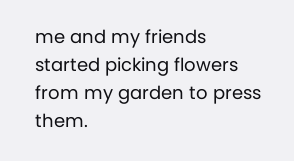me and my friends started picking flowers from my garden to press them.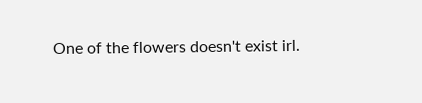One of the flowers doesn't exist irl.